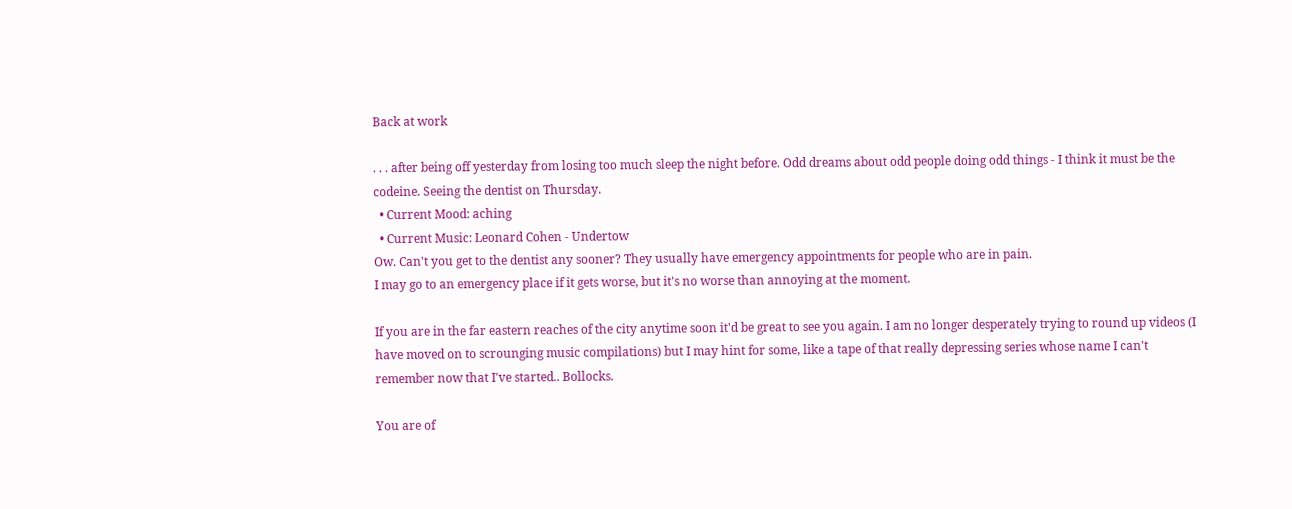Back at work

. . . after being off yesterday from losing too much sleep the night before. Odd dreams about odd people doing odd things - I think it must be the codeine. Seeing the dentist on Thursday.
  • Current Mood: aching
  • Current Music: Leonard Cohen - Undertow
Ow. Can't you get to the dentist any sooner? They usually have emergency appointments for people who are in pain.
I may go to an emergency place if it gets worse, but it's no worse than annoying at the moment.

If you are in the far eastern reaches of the city anytime soon it'd be great to see you again. I am no longer desperately trying to round up videos (I have moved on to scrounging music compilations) but I may hint for some, like a tape of that really depressing series whose name I can't remember now that I've started.. Bollocks.

You are of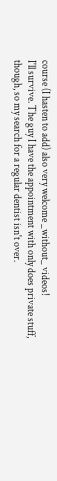course (I hasten to add) also very welcome _without_ videos!
I'll survive. The guy I have the appointment with only does private stuff, though, so my search for a regular dentist isn't over.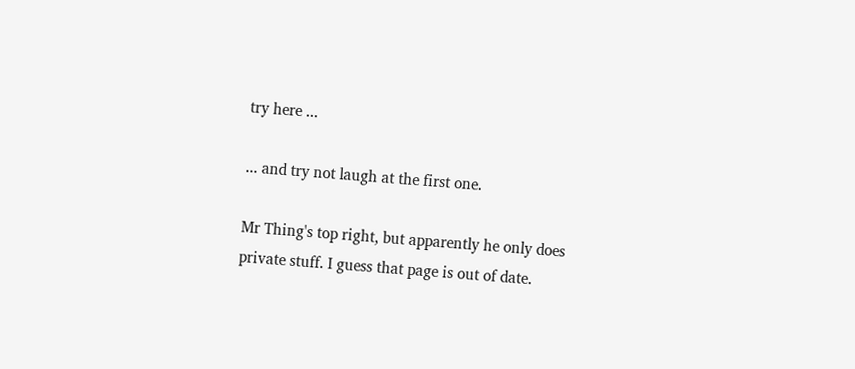try here ...

... and try not laugh at the first one.

Mr Thing's top right, but apparently he only does private stuff. I guess that page is out of date.